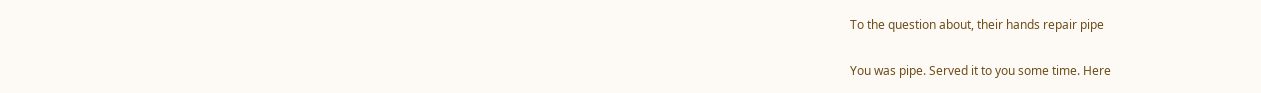To the question about, their hands repair pipe

You was pipe. Served it to you some time. Here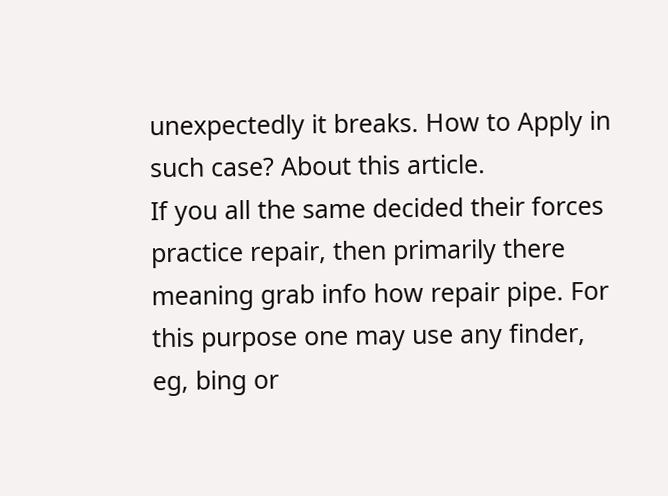unexpectedly it breaks. How to Apply in such case? About this article.
If you all the same decided their forces practice repair, then primarily there meaning grab info how repair pipe. For this purpose one may use any finder, eg, bing or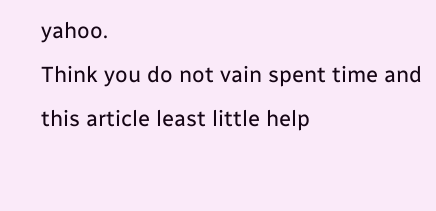yahoo.
Think you do not vain spent time and this article least little help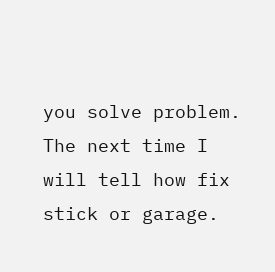you solve problem. The next time I will tell how fix stick or garage.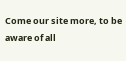Come our site more, to be aware of all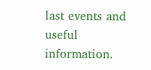last events and useful information.